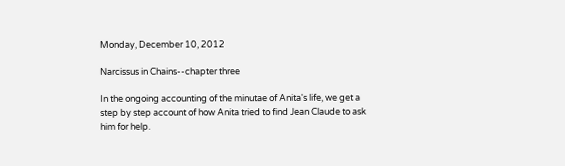Monday, December 10, 2012

Narcissus in Chains--chapter three

In the ongoing accounting of the minutae of Anita's life, we get a step by step account of how Anita tried to find Jean Claude to ask him for help.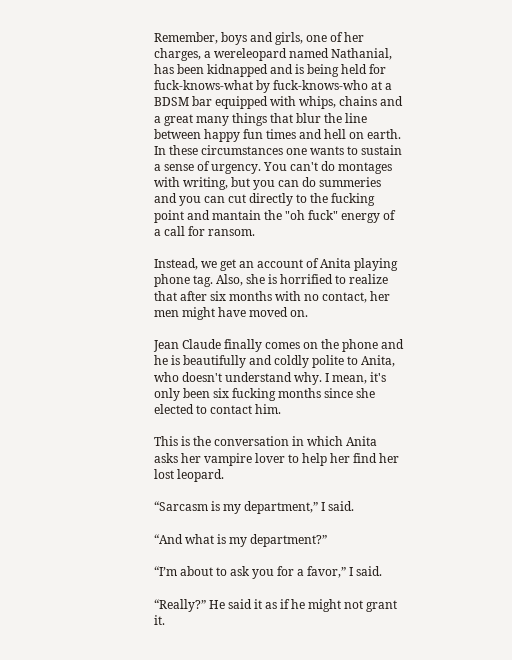Remember, boys and girls, one of her charges, a wereleopard named Nathanial, has been kidnapped and is being held for fuck-knows-what by fuck-knows-who at a BDSM bar equipped with whips, chains and a great many things that blur the line between happy fun times and hell on earth. In these circumstances one wants to sustain a sense of urgency. You can't do montages with writing, but you can do summeries and you can cut directly to the fucking point and mantain the "oh fuck" energy of a call for ransom.

Instead, we get an account of Anita playing phone tag. Also, she is horrified to realize that after six months with no contact, her men might have moved on.

Jean Claude finally comes on the phone and he is beautifully and coldly polite to Anita, who doesn't understand why. I mean, it's only been six fucking months since she elected to contact him.

This is the conversation in which Anita asks her vampire lover to help her find her lost leopard.

“Sarcasm is my department,” I said.

“And what is my department?”

“I’m about to ask you for a favor,” I said.

“Really?” He said it as if he might not grant it.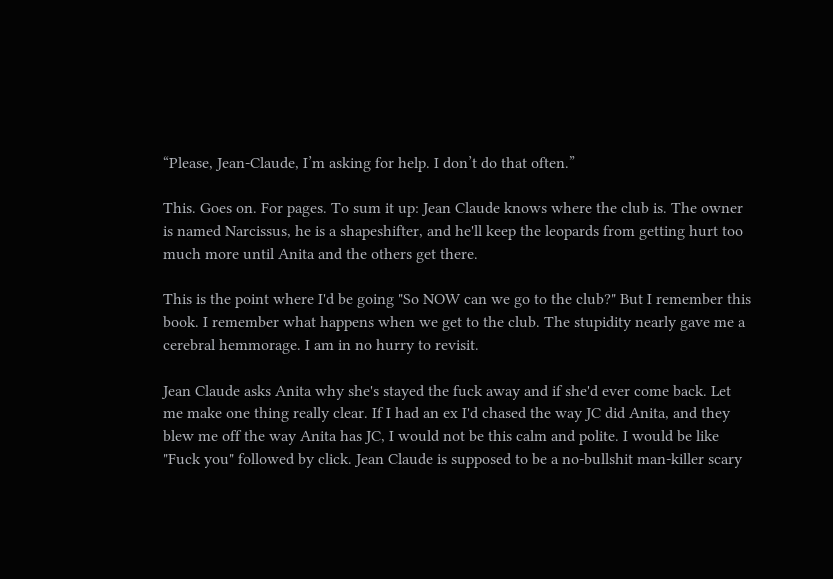“Please, Jean-Claude, I’m asking for help. I don’t do that often.”

This. Goes on. For pages. To sum it up: Jean Claude knows where the club is. The owner is named Narcissus, he is a shapeshifter, and he'll keep the leopards from getting hurt too much more until Anita and the others get there.

This is the point where I'd be going "So NOW can we go to the club?" But I remember this book. I remember what happens when we get to the club. The stupidity nearly gave me a cerebral hemmorage. I am in no hurry to revisit.

Jean Claude asks Anita why she's stayed the fuck away and if she'd ever come back. Let me make one thing really clear. If I had an ex I'd chased the way JC did Anita, and they blew me off the way Anita has JC, I would not be this calm and polite. I would be like "Fuck you" followed by click. Jean Claude is supposed to be a no-bullshit man-killer scary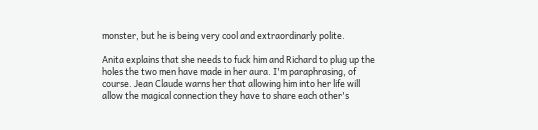monster, but he is being very cool and extraordinarly polite.

Anita explains that she needs to fuck him and Richard to plug up the holes the two men have made in her aura. I'm paraphrasing, of course. Jean Claude warns her that allowing him into her life will allow the magical connection they have to share each other's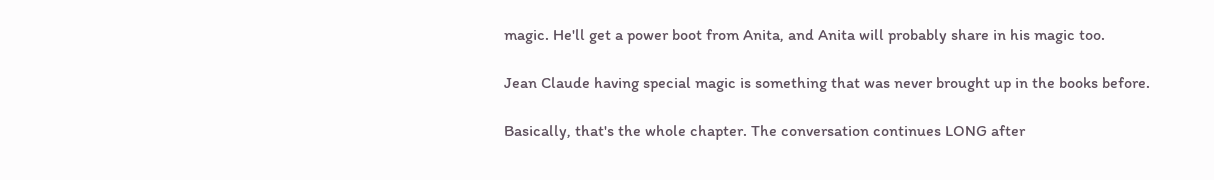magic. He'll get a power boot from Anita, and Anita will probably share in his magic too.

Jean Claude having special magic is something that was never brought up in the books before.

Basically, that's the whole chapter. The conversation continues LONG after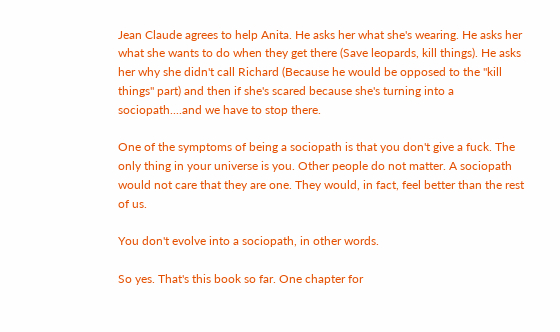Jean Claude agrees to help Anita. He asks her what she's wearing. He asks her what she wants to do when they get there (Save leopards, kill things). He asks her why she didn't call Richard (Because he would be opposed to the "kill things" part) and then if she's scared because she's turning into a sociopath....and we have to stop there.

One of the symptoms of being a sociopath is that you don't give a fuck. The only thing in your universe is you. Other people do not matter. A sociopath would not care that they are one. They would, in fact, feel better than the rest of us.

You don't evolve into a sociopath, in other words.

So yes. That's this book so far. One chapter for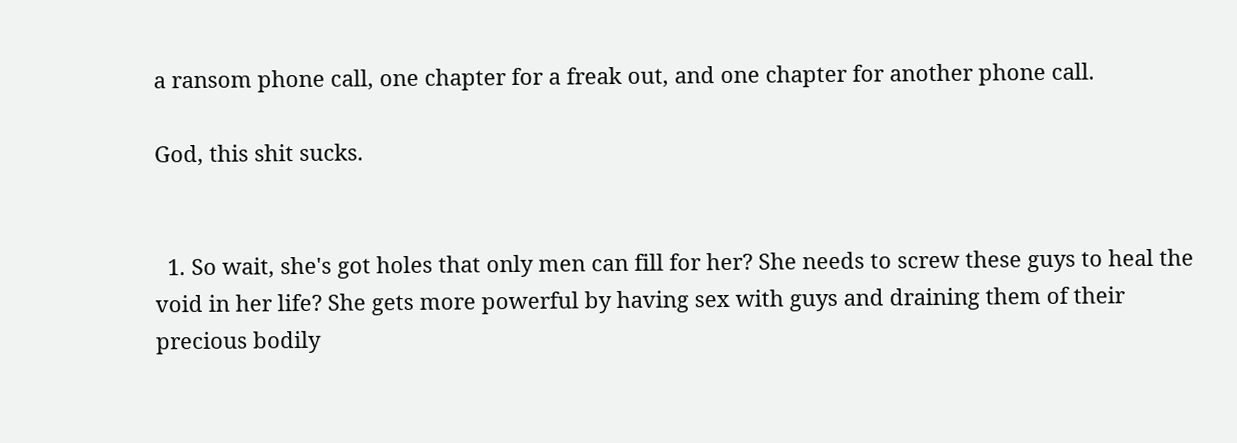a ransom phone call, one chapter for a freak out, and one chapter for another phone call.

God, this shit sucks.


  1. So wait, she's got holes that only men can fill for her? She needs to screw these guys to heal the void in her life? She gets more powerful by having sex with guys and draining them of their precious bodily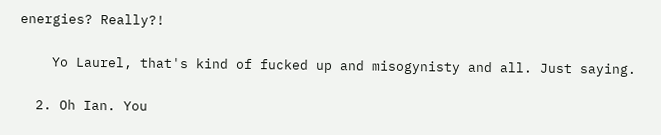energies? Really?!

    Yo Laurel, that's kind of fucked up and misogynisty and all. Just saying.

  2. Oh Ian. You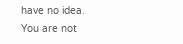have no idea. You are not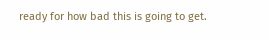ready for how bad this is going to get.